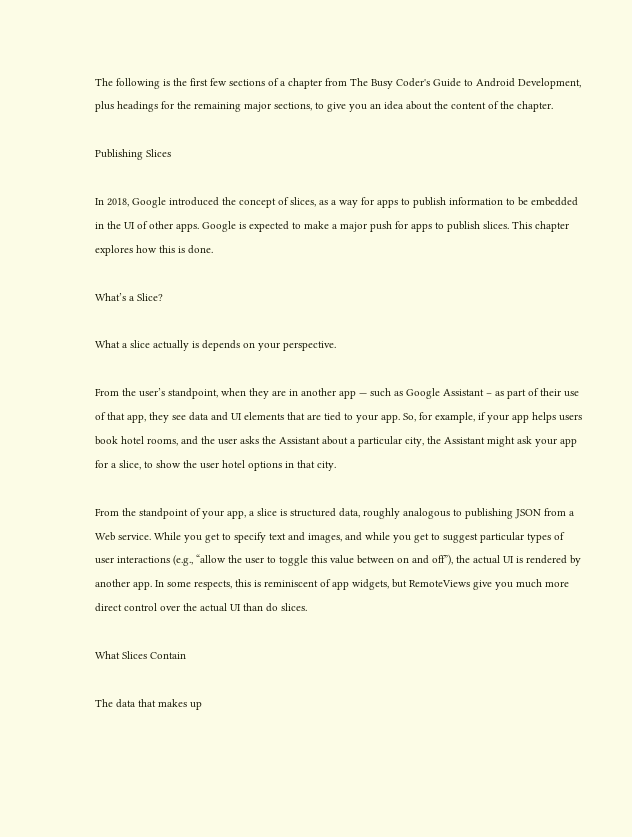The following is the first few sections of a chapter from The Busy Coder's Guide to Android Development, plus headings for the remaining major sections, to give you an idea about the content of the chapter.

Publishing Slices

In 2018, Google introduced the concept of slices, as a way for apps to publish information to be embedded in the UI of other apps. Google is expected to make a major push for apps to publish slices. This chapter explores how this is done.

What’s a Slice?

What a slice actually is depends on your perspective.

From the user’s standpoint, when they are in another app — such as Google Assistant – as part of their use of that app, they see data and UI elements that are tied to your app. So, for example, if your app helps users book hotel rooms, and the user asks the Assistant about a particular city, the Assistant might ask your app for a slice, to show the user hotel options in that city.

From the standpoint of your app, a slice is structured data, roughly analogous to publishing JSON from a Web service. While you get to specify text and images, and while you get to suggest particular types of user interactions (e.g., “allow the user to toggle this value between on and off”), the actual UI is rendered by another app. In some respects, this is reminiscent of app widgets, but RemoteViews give you much more direct control over the actual UI than do slices.

What Slices Contain

The data that makes up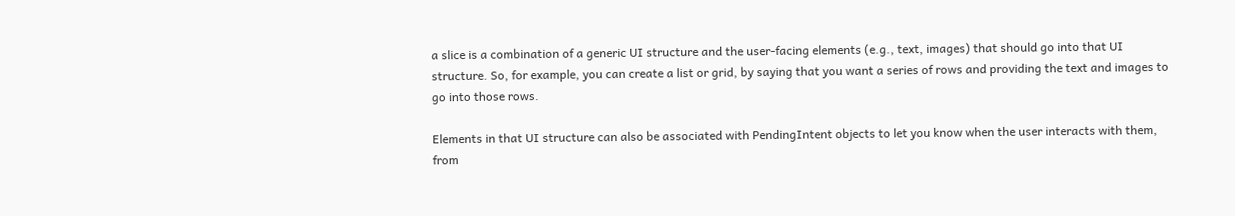a slice is a combination of a generic UI structure and the user-facing elements (e.g., text, images) that should go into that UI structure. So, for example, you can create a list or grid, by saying that you want a series of rows and providing the text and images to go into those rows.

Elements in that UI structure can also be associated with PendingIntent objects to let you know when the user interacts with them, from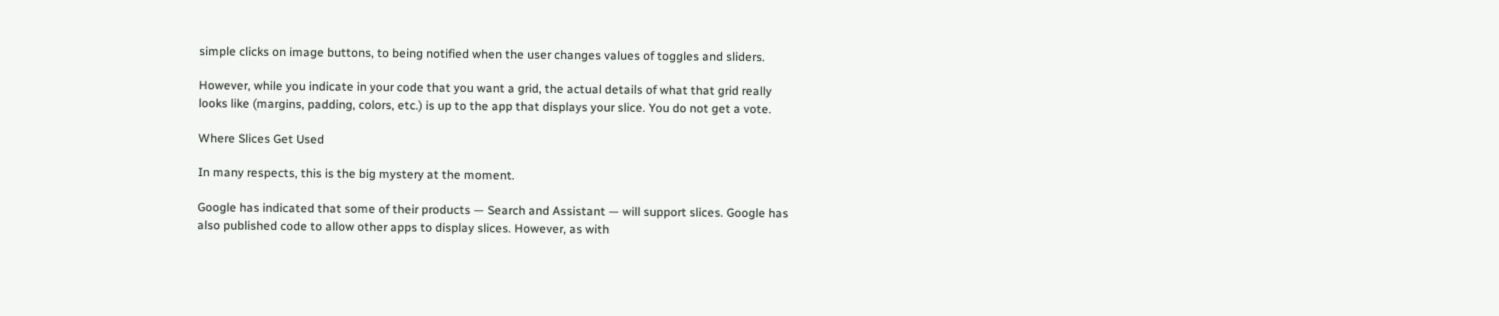simple clicks on image buttons, to being notified when the user changes values of toggles and sliders.

However, while you indicate in your code that you want a grid, the actual details of what that grid really looks like (margins, padding, colors, etc.) is up to the app that displays your slice. You do not get a vote.

Where Slices Get Used

In many respects, this is the big mystery at the moment.

Google has indicated that some of their products — Search and Assistant — will support slices. Google has also published code to allow other apps to display slices. However, as with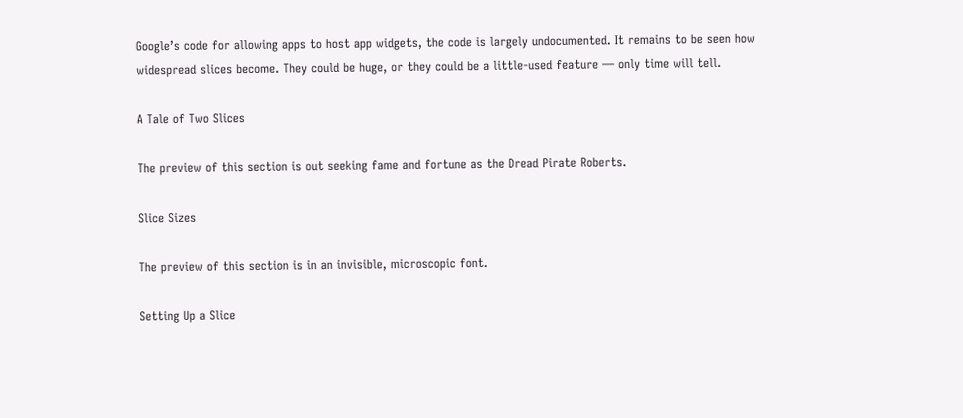Google’s code for allowing apps to host app widgets, the code is largely undocumented. It remains to be seen how widespread slices become. They could be huge, or they could be a little-used feature — only time will tell.

A Tale of Two Slices

The preview of this section is out seeking fame and fortune as the Dread Pirate Roberts.

Slice Sizes

The preview of this section is in an invisible, microscopic font.

Setting Up a Slice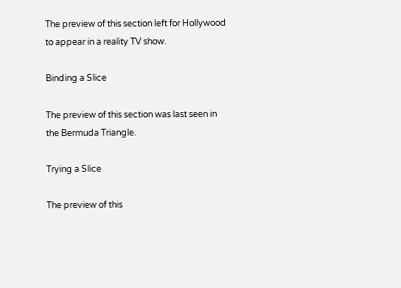The preview of this section left for Hollywood to appear in a reality TV show.

Binding a Slice

The preview of this section was last seen in the Bermuda Triangle.

Trying a Slice

The preview of this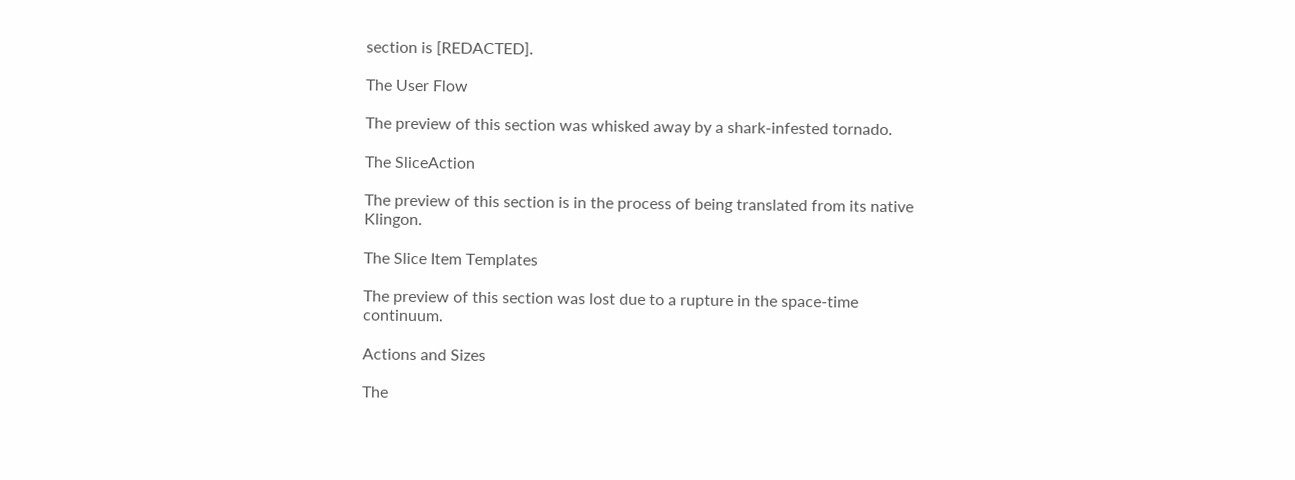section is [REDACTED].

The User Flow

The preview of this section was whisked away by a shark-infested tornado.

The SliceAction

The preview of this section is in the process of being translated from its native Klingon.

The Slice Item Templates

The preview of this section was lost due to a rupture in the space-time continuum.

Actions and Sizes

The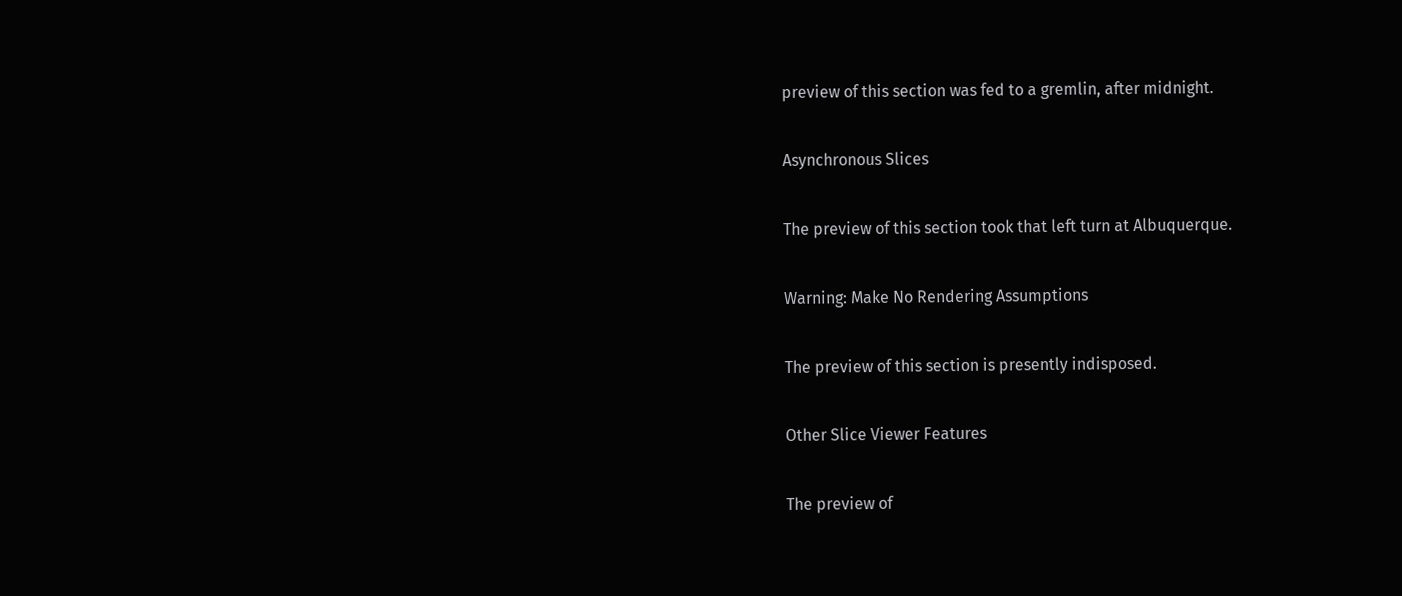preview of this section was fed to a gremlin, after midnight.

Asynchronous Slices

The preview of this section took that left turn at Albuquerque.

Warning: Make No Rendering Assumptions

The preview of this section is presently indisposed.

Other Slice Viewer Features

The preview of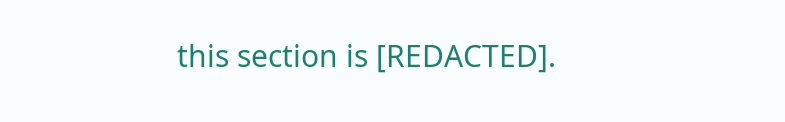this section is [REDACTED].